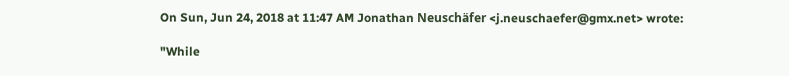On Sun, Jun 24, 2018 at 11:47 AM Jonathan Neuschäfer <j.neuschaefer@gmx.net> wrote:

"While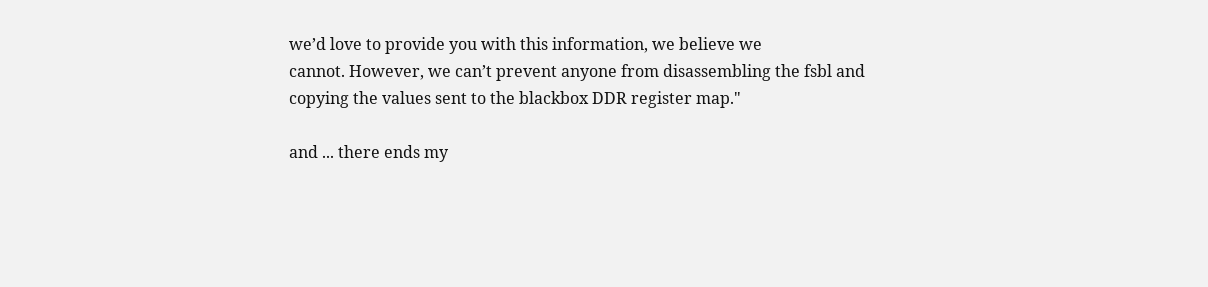we’d love to provide you with this information, we believe we
cannot. However, we can’t prevent anyone from disassembling the fsbl and
copying the values sent to the blackbox DDR register map."

and ... there ends my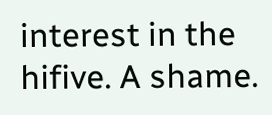interest in the hifive. A shame.